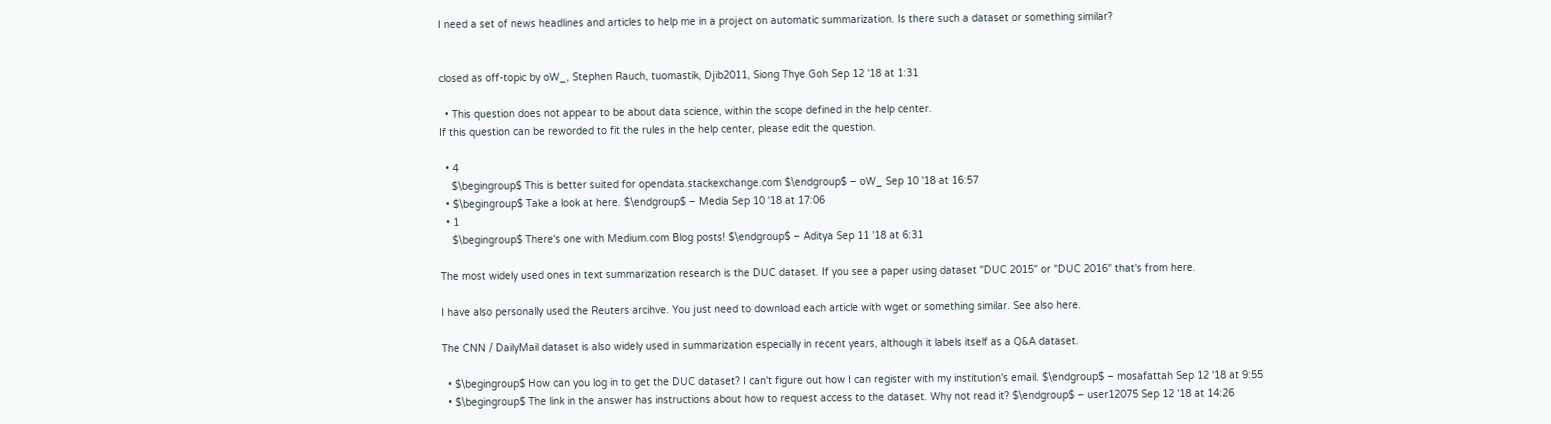I need a set of news headlines and articles to help me in a project on automatic summarization. Is there such a dataset or something similar?


closed as off-topic by oW_, Stephen Rauch, tuomastik, Djib2011, Siong Thye Goh Sep 12 '18 at 1:31

  • This question does not appear to be about data science, within the scope defined in the help center.
If this question can be reworded to fit the rules in the help center, please edit the question.

  • 4
    $\begingroup$ This is better suited for opendata.stackexchange.com $\endgroup$ – oW_ Sep 10 '18 at 16:57
  • $\begingroup$ Take a look at here. $\endgroup$ – Media Sep 10 '18 at 17:06
  • 1
    $\begingroup$ There's one with Medium.com Blog posts! $\endgroup$ – Aditya Sep 11 '18 at 6:31

The most widely used ones in text summarization research is the DUC dataset. If you see a paper using dataset "DUC 2015" or "DUC 2016" that's from here.

I have also personally used the Reuters arcihve. You just need to download each article with wget or something similar. See also here.

The CNN / DailyMail dataset is also widely used in summarization especially in recent years, although it labels itself as a Q&A dataset.

  • $\begingroup$ How can you log in to get the DUC dataset? I can't figure out how I can register with my institution's email. $\endgroup$ – mosafattah Sep 12 '18 at 9:55
  • $\begingroup$ The link in the answer has instructions about how to request access to the dataset. Why not read it? $\endgroup$ – user12075 Sep 12 '18 at 14:26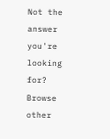Not the answer you're looking for? Browse other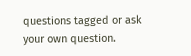questions tagged or ask your own question.